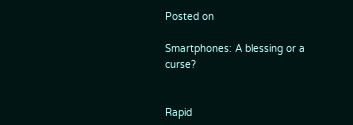Posted on

Smartphones: A blessing or a curse?


Rapid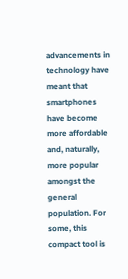advancements in technology have meant that smartphones have become more affordable and, naturally, more popular amongst the general population. For some, this compact tool is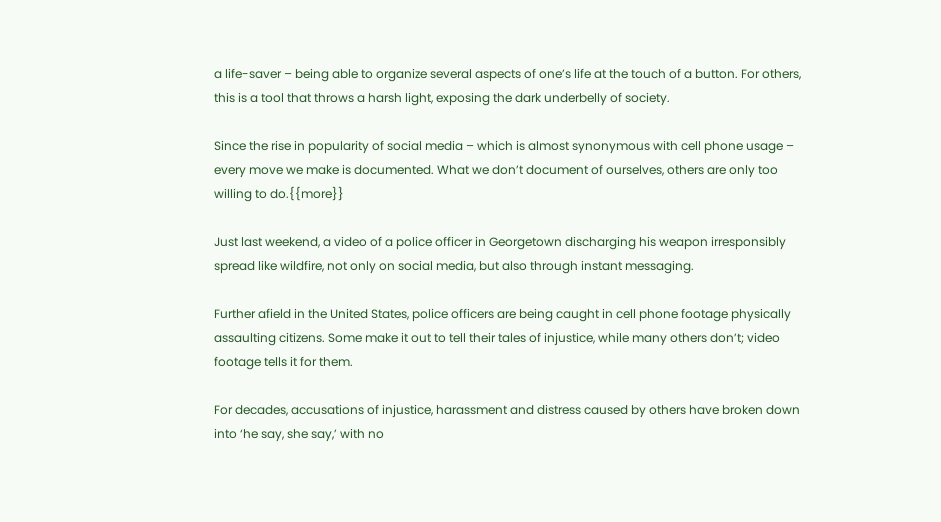a life-saver – being able to organize several aspects of one’s life at the touch of a button. For others, this is a tool that throws a harsh light, exposing the dark underbelly of society.

Since the rise in popularity of social media – which is almost synonymous with cell phone usage – every move we make is documented. What we don’t document of ourselves, others are only too willing to do.{{more}}

Just last weekend, a video of a police officer in Georgetown discharging his weapon irresponsibly spread like wildfire, not only on social media, but also through instant messaging.

Further afield in the United States, police officers are being caught in cell phone footage physically assaulting citizens. Some make it out to tell their tales of injustice, while many others don’t; video footage tells it for them.

For decades, accusations of injustice, harassment and distress caused by others have broken down into ‘he say, she say,’ with no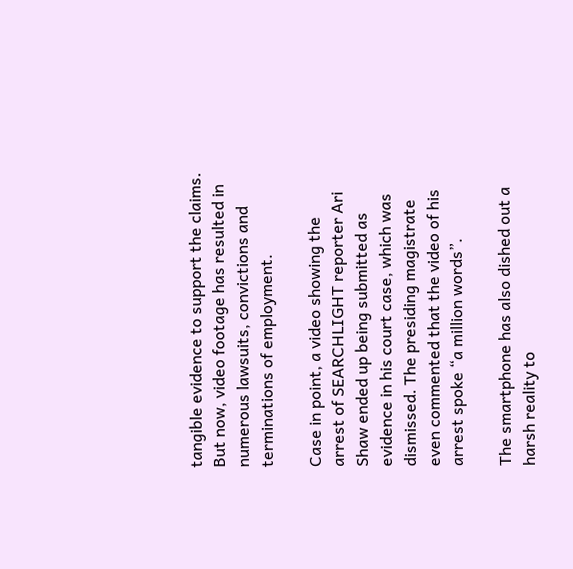tangible evidence to support the claims. But now, video footage has resulted in numerous lawsuits, convictions and terminations of employment.

Case in point, a video showing the arrest of SEARCHLIGHT reporter Ari Shaw ended up being submitted as evidence in his court case, which was dismissed. The presiding magistrate even commented that the video of his arrest spoke “a million words”.

The smartphone has also dished out a harsh reality to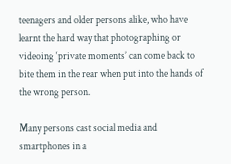teenagers and older persons alike, who have learnt the hard way that photographing or videoing ‘private moments’ can come back to bite them in the rear when put into the hands of the wrong person.

Many persons cast social media and smartphones in a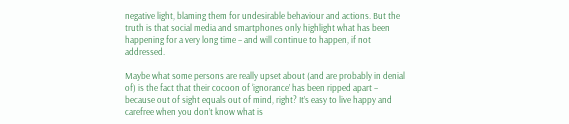negative light, blaming them for undesirable behaviour and actions. But the truth is that social media and smartphones only highlight what has been happening for a very long time – and will continue to happen, if not addressed.

Maybe what some persons are really upset about (and are probably in denial of) is the fact that their cocoon of ‘ignorance’ has been ripped apart – because out of sight equals out of mind, right? It’s easy to live happy and carefree when you don’t know what is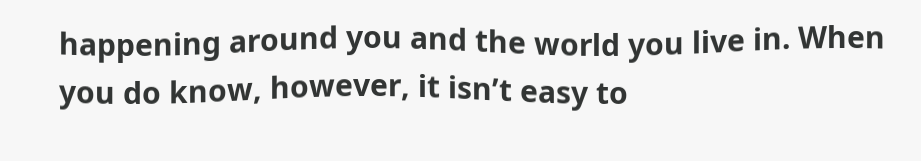happening around you and the world you live in. When you do know, however, it isn’t easy to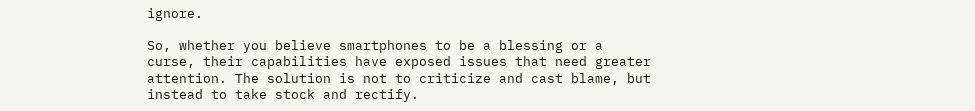ignore.

So, whether you believe smartphones to be a blessing or a curse, their capabilities have exposed issues that need greater attention. The solution is not to criticize and cast blame, but instead to take stock and rectify.